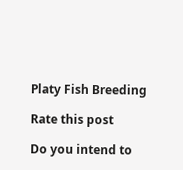Platy Fish Breeding

Rate this post

Do you intend to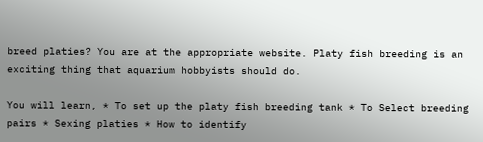breed platies? You are at the appropriate website. Platy fish breeding is an exciting thing that aquarium hobbyists should do.

You will learn, * To set up the platy fish breeding tank * To Select breeding pairs * Sexing platies * How to identify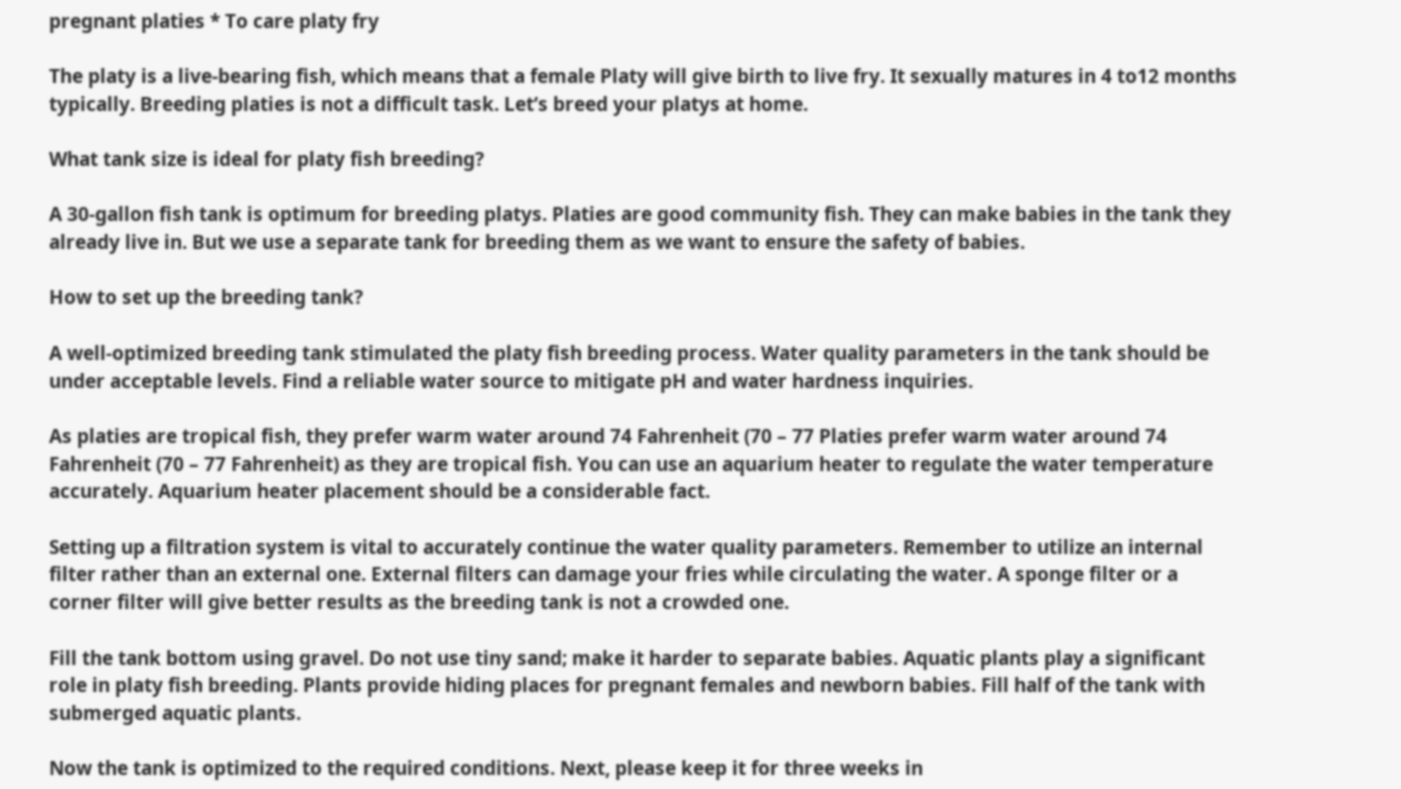pregnant platies * To care platy fry

The platy is a live-bearing fish, which means that a female Platy will give birth to live fry. It sexually matures in 4 to12 months typically. Breeding platies is not a difficult task. Let’s breed your platys at home.

What tank size is ideal for platy fish breeding?

A 30-gallon fish tank is optimum for breeding platys. Platies are good community fish. They can make babies in the tank they already live in. But we use a separate tank for breeding them as we want to ensure the safety of babies.

How to set up the breeding tank?

A well-optimized breeding tank stimulated the platy fish breeding process. Water quality parameters in the tank should be under acceptable levels. Find a reliable water source to mitigate pH and water hardness inquiries.

As platies are tropical fish, they prefer warm water around 74 Fahrenheit (70 – 77 Platies prefer warm water around 74 Fahrenheit (70 – 77 Fahrenheit) as they are tropical fish. You can use an aquarium heater to regulate the water temperature accurately. Aquarium heater placement should be a considerable fact.

Setting up a filtration system is vital to accurately continue the water quality parameters. Remember to utilize an internal filter rather than an external one. External filters can damage your fries while circulating the water. A sponge filter or a corner filter will give better results as the breeding tank is not a crowded one.

Fill the tank bottom using gravel. Do not use tiny sand; make it harder to separate babies. Aquatic plants play a significant role in platy fish breeding. Plants provide hiding places for pregnant females and newborn babies. Fill half of the tank with submerged aquatic plants.

Now the tank is optimized to the required conditions. Next, please keep it for three weeks in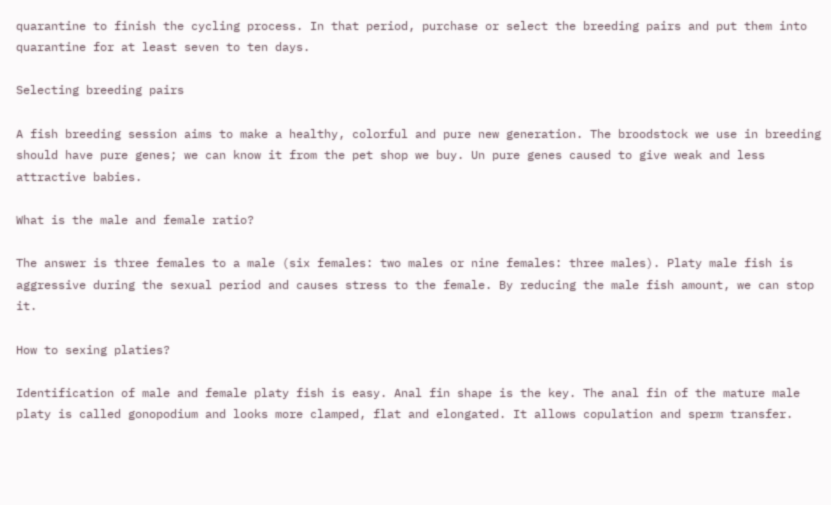quarantine to finish the cycling process. In that period, purchase or select the breeding pairs and put them into quarantine for at least seven to ten days.

Selecting breeding pairs

A fish breeding session aims to make a healthy, colorful and pure new generation. The broodstock we use in breeding should have pure genes; we can know it from the pet shop we buy. Un pure genes caused to give weak and less attractive babies.

What is the male and female ratio?

The answer is three females to a male (six females: two males or nine females: three males). Platy male fish is aggressive during the sexual period and causes stress to the female. By reducing the male fish amount, we can stop it.

How to sexing platies?

Identification of male and female platy fish is easy. Anal fin shape is the key. The anal fin of the mature male platy is called gonopodium and looks more clamped, flat and elongated. It allows copulation and sperm transfer.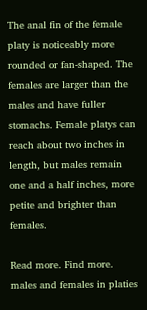The anal fin of the female platy is noticeably more rounded or fan-shaped. The females are larger than the males and have fuller stomachs. Female platys can reach about two inches in length, but males remain one and a half inches, more petite and brighter than females.

Read more. Find more. males and females in platies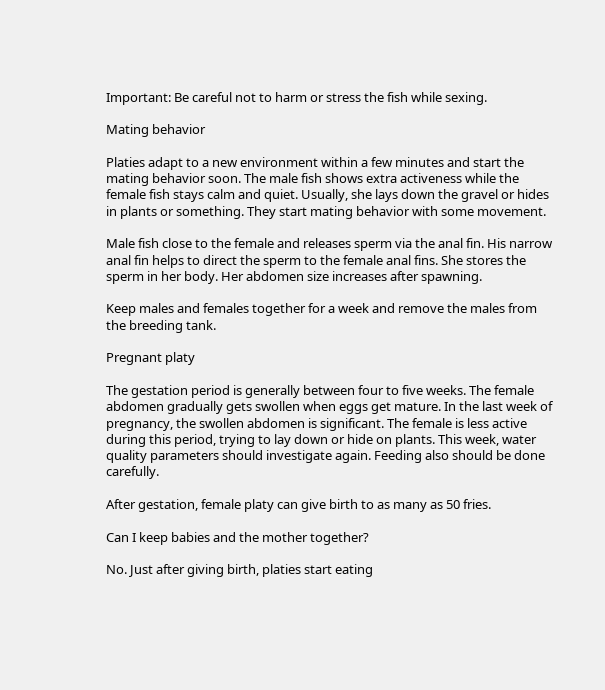Important: Be careful not to harm or stress the fish while sexing.

Mating behavior

Platies adapt to a new environment within a few minutes and start the mating behavior soon. The male fish shows extra activeness while the female fish stays calm and quiet. Usually, she lays down the gravel or hides in plants or something. They start mating behavior with some movement.

Male fish close to the female and releases sperm via the anal fin. His narrow anal fin helps to direct the sperm to the female anal fins. She stores the sperm in her body. Her abdomen size increases after spawning.

Keep males and females together for a week and remove the males from the breeding tank.

Pregnant platy

The gestation period is generally between four to five weeks. The female abdomen gradually gets swollen when eggs get mature. In the last week of pregnancy, the swollen abdomen is significant. The female is less active during this period, trying to lay down or hide on plants. This week, water quality parameters should investigate again. Feeding also should be done carefully.

After gestation, female platy can give birth to as many as 50 fries.

Can I keep babies and the mother together?

No. Just after giving birth, platies start eating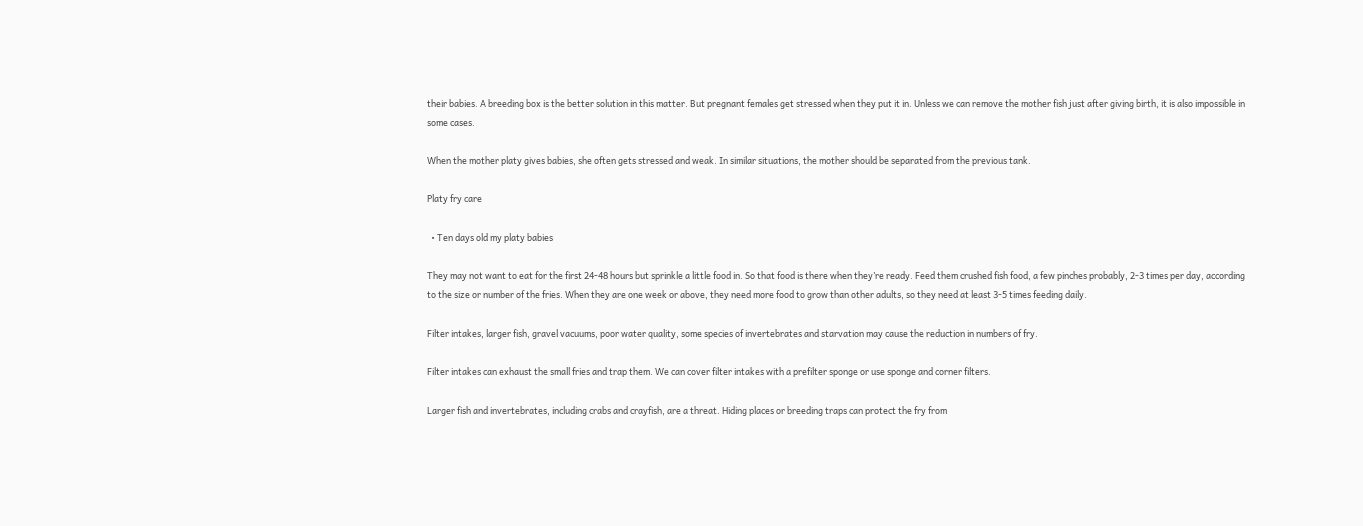their babies. A breeding box is the better solution in this matter. But pregnant females get stressed when they put it in. Unless we can remove the mother fish just after giving birth, it is also impossible in some cases.

When the mother platy gives babies, she often gets stressed and weak. In similar situations, the mother should be separated from the previous tank.

Platy fry care

  • Ten days old my platy babies

They may not want to eat for the first 24-48 hours but sprinkle a little food in. So that food is there when they’re ready. Feed them crushed fish food, a few pinches probably, 2-3 times per day, according to the size or number of the fries. When they are one week or above, they need more food to grow than other adults, so they need at least 3-5 times feeding daily.

Filter intakes, larger fish, gravel vacuums, poor water quality, some species of invertebrates and starvation may cause the reduction in numbers of fry.

Filter intakes can exhaust the small fries and trap them. We can cover filter intakes with a prefilter sponge or use sponge and corner filters.

Larger fish and invertebrates, including crabs and crayfish, are a threat. Hiding places or breeding traps can protect the fry from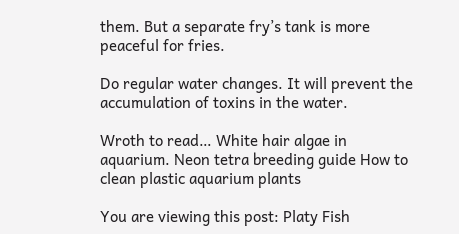them. But a separate fry’s tank is more peaceful for fries.

Do regular water changes. It will prevent the accumulation of toxins in the water.

Wroth to read… White hair algae in aquarium. Neon tetra breeding guide How to clean plastic aquarium plants

You are viewing this post: Platy Fish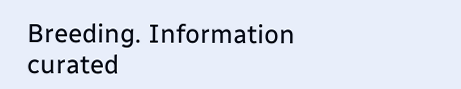Breeding. Information curated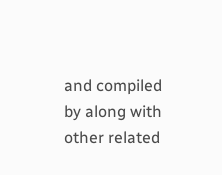and compiled by along with other related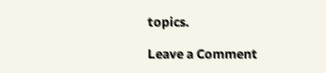topics.

Leave a Comment